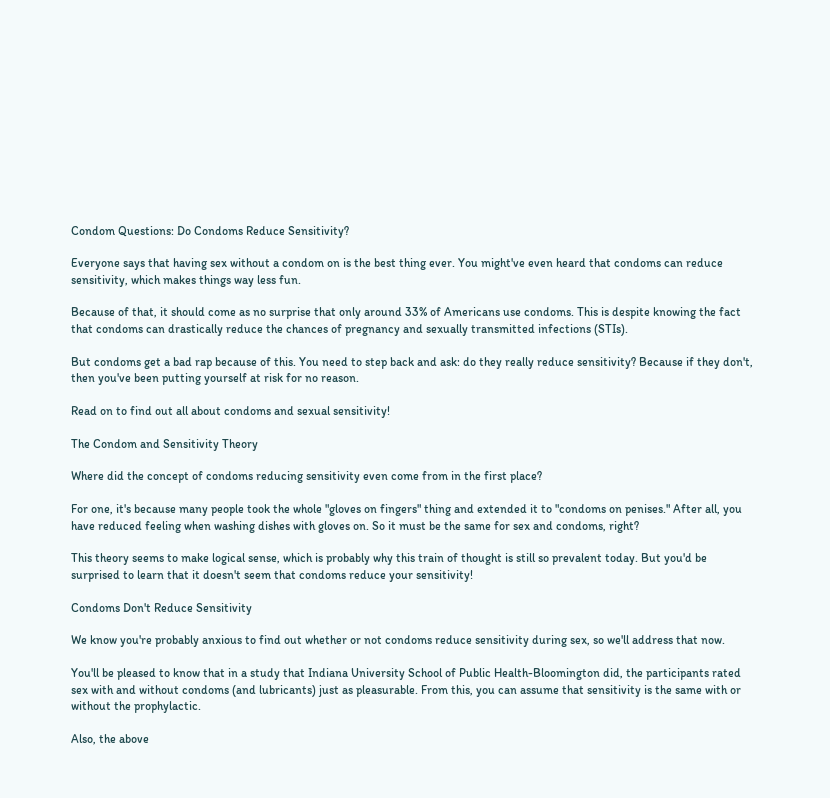Condom Questions: Do Condoms Reduce Sensitivity?

Everyone says that having sex without a condom on is the best thing ever. You might've even heard that condoms can reduce sensitivity, which makes things way less fun.

Because of that, it should come as no surprise that only around 33% of Americans use condoms. This is despite knowing the fact that condoms can drastically reduce the chances of pregnancy and sexually transmitted infections (STIs).

But condoms get a bad rap because of this. You need to step back and ask: do they really reduce sensitivity? Because if they don't, then you've been putting yourself at risk for no reason.

Read on to find out all about condoms and sexual sensitivity!

The Condom and Sensitivity Theory

Where did the concept of condoms reducing sensitivity even come from in the first place?

For one, it's because many people took the whole "gloves on fingers" thing and extended it to "condoms on penises." After all, you have reduced feeling when washing dishes with gloves on. So it must be the same for sex and condoms, right?

This theory seems to make logical sense, which is probably why this train of thought is still so prevalent today. But you'd be surprised to learn that it doesn't seem that condoms reduce your sensitivity!

Condoms Don't Reduce Sensitivity

We know you're probably anxious to find out whether or not condoms reduce sensitivity during sex, so we'll address that now.

You'll be pleased to know that in a study that Indiana University School of Public Health-Bloomington did, the participants rated sex with and without condoms (and lubricants) just as pleasurable. From this, you can assume that sensitivity is the same with or without the prophylactic.

Also, the above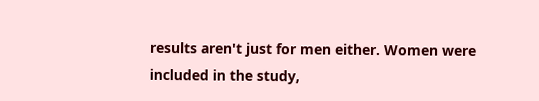results aren't just for men either. Women were included in the study,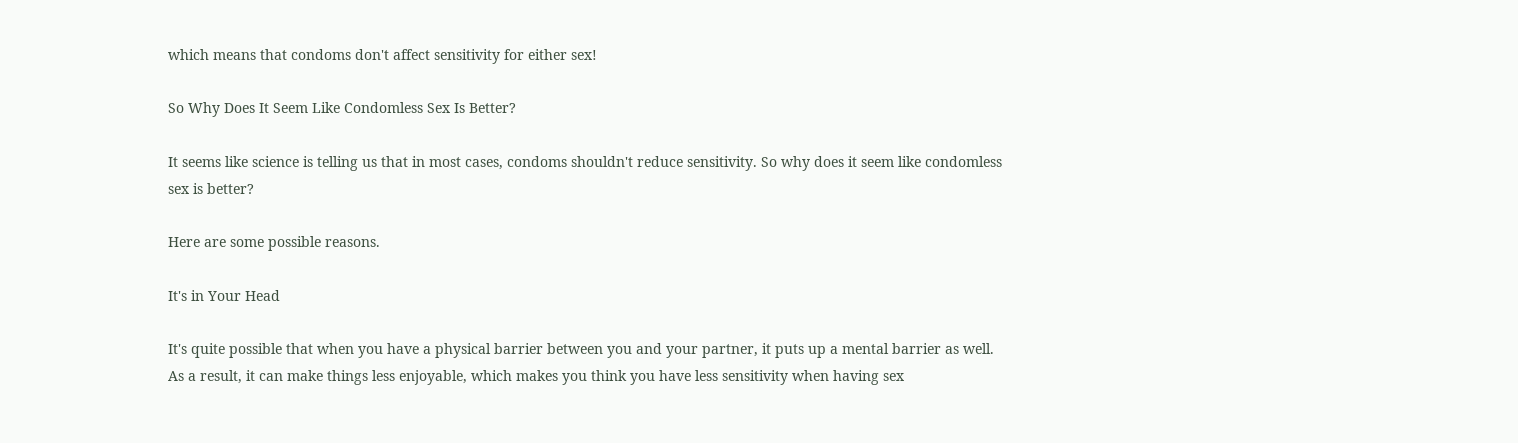which means that condoms don't affect sensitivity for either sex!

So Why Does It Seem Like Condomless Sex Is Better?

It seems like science is telling us that in most cases, condoms shouldn't reduce sensitivity. So why does it seem like condomless sex is better?

Here are some possible reasons.

It's in Your Head

It's quite possible that when you have a physical barrier between you and your partner, it puts up a mental barrier as well. As a result, it can make things less enjoyable, which makes you think you have less sensitivity when having sex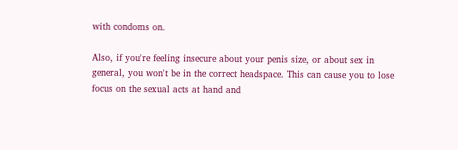with condoms on.

Also, if you're feeling insecure about your penis size, or about sex in general, you won't be in the correct headspace. This can cause you to lose focus on the sexual acts at hand and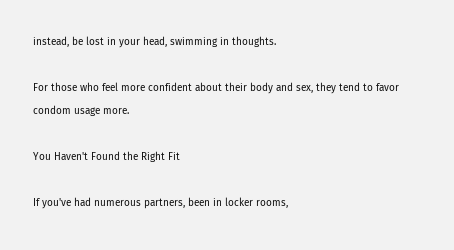instead, be lost in your head, swimming in thoughts.

For those who feel more confident about their body and sex, they tend to favor condom usage more.

You Haven't Found the Right Fit

If you've had numerous partners, been in locker rooms,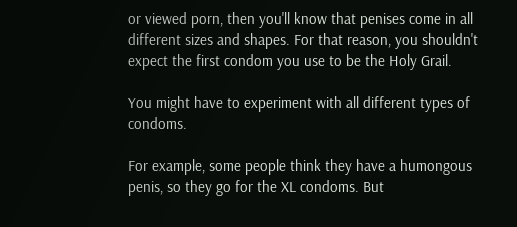or viewed porn, then you'll know that penises come in all different sizes and shapes. For that reason, you shouldn't expect the first condom you use to be the Holy Grail.

You might have to experiment with all different types of condoms.

For example, some people think they have a humongous penis, so they go for the XL condoms. But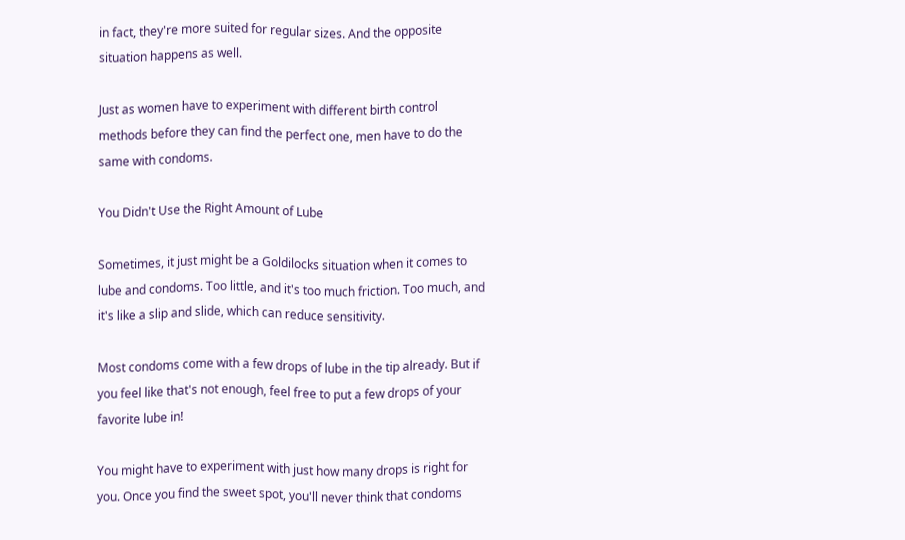in fact, they're more suited for regular sizes. And the opposite situation happens as well.

Just as women have to experiment with different birth control methods before they can find the perfect one, men have to do the same with condoms.

You Didn't Use the Right Amount of Lube

Sometimes, it just might be a Goldilocks situation when it comes to lube and condoms. Too little, and it's too much friction. Too much, and it's like a slip and slide, which can reduce sensitivity.

Most condoms come with a few drops of lube in the tip already. But if you feel like that's not enough, feel free to put a few drops of your favorite lube in!

You might have to experiment with just how many drops is right for you. Once you find the sweet spot, you'll never think that condoms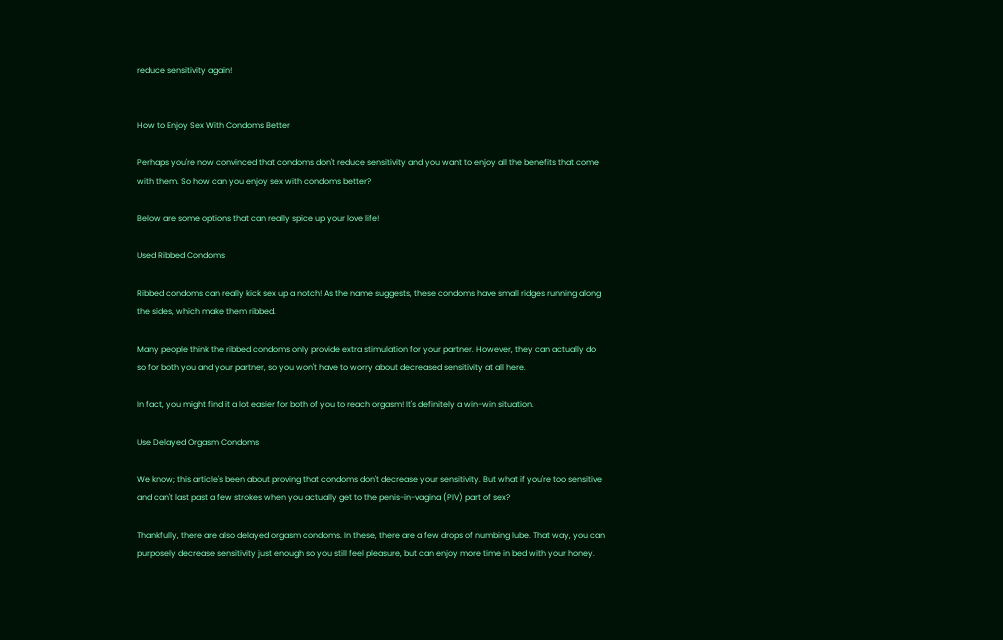reduce sensitivity again!


How to Enjoy Sex With Condoms Better

Perhaps you're now convinced that condoms don't reduce sensitivity and you want to enjoy all the benefits that come with them. So how can you enjoy sex with condoms better?

Below are some options that can really spice up your love life!

Used Ribbed Condoms

Ribbed condoms can really kick sex up a notch! As the name suggests, these condoms have small ridges running along the sides, which make them ribbed.

Many people think the ribbed condoms only provide extra stimulation for your partner. However, they can actually do so for both you and your partner, so you won't have to worry about decreased sensitivity at all here.

In fact, you might find it a lot easier for both of you to reach orgasm! It's definitely a win-win situation.

Use Delayed Orgasm Condoms

We know; this article's been about proving that condoms don't decrease your sensitivity. But what if you're too sensitive and can't last past a few strokes when you actually get to the penis-in-vagina (PIV) part of sex?

Thankfully, there are also delayed orgasm condoms. In these, there are a few drops of numbing lube. That way, you can purposely decrease sensitivity just enough so you still feel pleasure, but can enjoy more time in bed with your honey.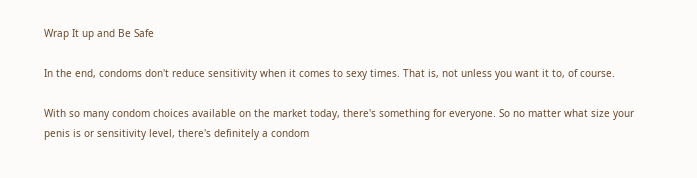Wrap It up and Be Safe

In the end, condoms don't reduce sensitivity when it comes to sexy times. That is, not unless you want it to, of course.

With so many condom choices available on the market today, there's something for everyone. So no matter what size your penis is or sensitivity level, there's definitely a condom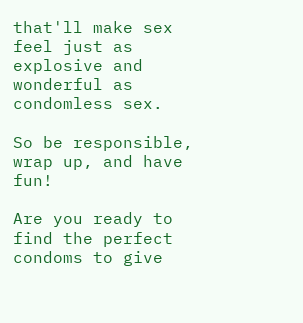that'll make sex feel just as explosive and wonderful as condomless sex.

So be responsible, wrap up, and have fun!

Are you ready to find the perfect condoms to give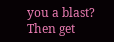you a blast? Then get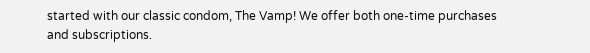started with our classic condom, The Vamp! We offer both one-time purchases and subscriptions.